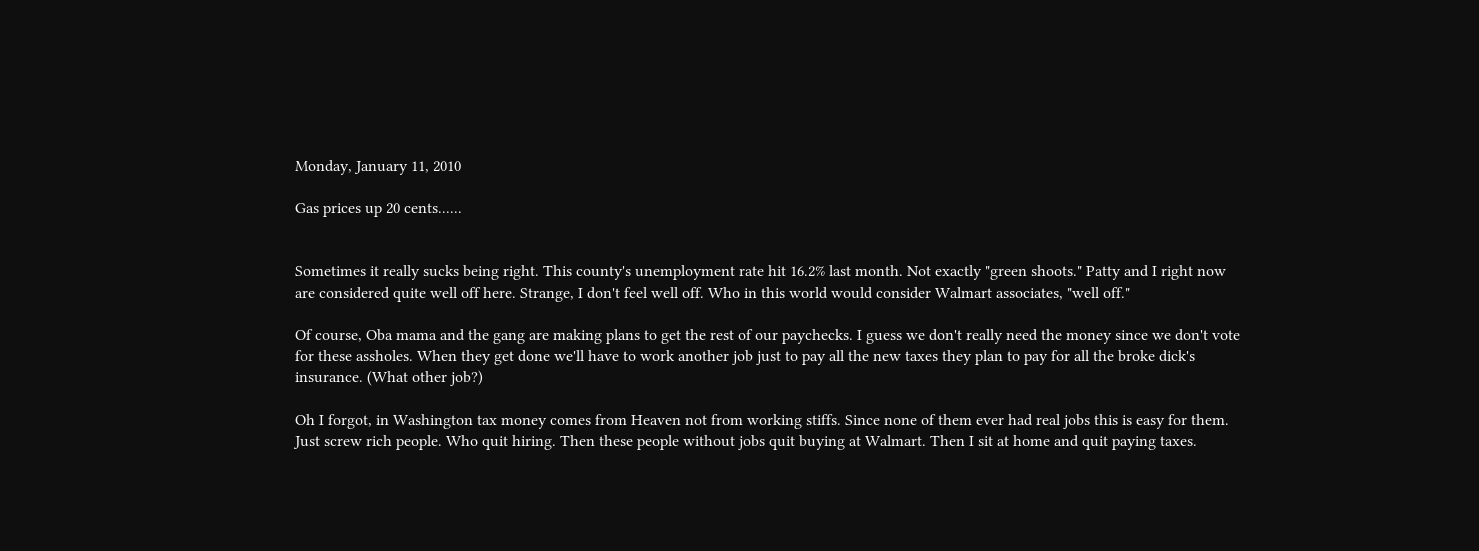Monday, January 11, 2010

Gas prices up 20 cents......


Sometimes it really sucks being right. This county's unemployment rate hit 16.2% last month. Not exactly "green shoots." Patty and I right now are considered quite well off here. Strange, I don't feel well off. Who in this world would consider Walmart associates, "well off."

Of course, Oba mama and the gang are making plans to get the rest of our paychecks. I guess we don't really need the money since we don't vote for these assholes. When they get done we'll have to work another job just to pay all the new taxes they plan to pay for all the broke dick's insurance. (What other job?)

Oh I forgot, in Washington tax money comes from Heaven not from working stiffs. Since none of them ever had real jobs this is easy for them. Just screw rich people. Who quit hiring. Then these people without jobs quit buying at Walmart. Then I sit at home and quit paying taxes.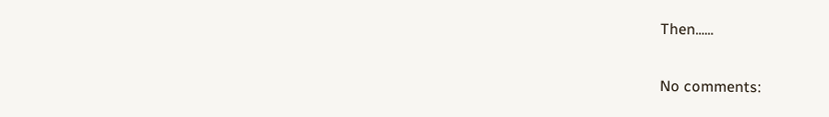Then......

No comments: